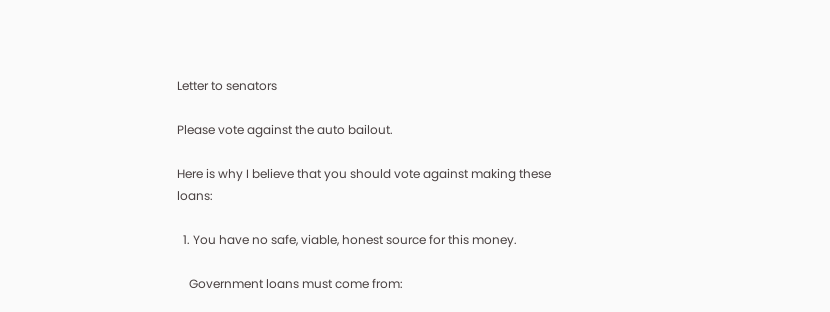Letter to senators

Please vote against the auto bailout.

Here is why I believe that you should vote against making these loans:

  1. You have no safe, viable, honest source for this money.

    Government loans must come from: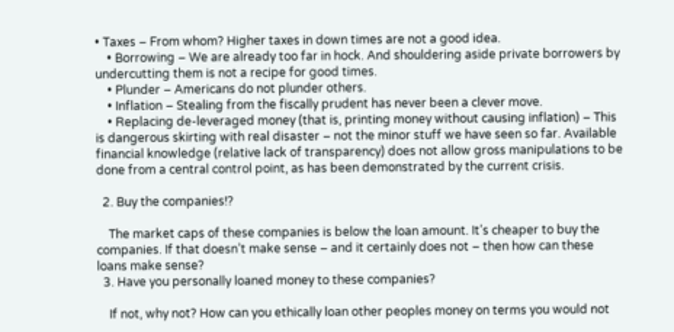• Taxes – From whom? Higher taxes in down times are not a good idea.
    • Borrowing – We are already too far in hock. And shouldering aside private borrowers by undercutting them is not a recipe for good times.
    • Plunder – Americans do not plunder others.
    • Inflation – Stealing from the fiscally prudent has never been a clever move.
    • Replacing de-leveraged money (that is, printing money without causing inflation) – This is dangerous skirting with real disaster – not the minor stuff we have seen so far. Available financial knowledge (relative lack of transparency) does not allow gross manipulations to be done from a central control point, as has been demonstrated by the current crisis.

  2. Buy the companies!?

    The market caps of these companies is below the loan amount. It’s cheaper to buy the companies. If that doesn’t make sense – and it certainly does not – then how can these loans make sense?
  3. Have you personally loaned money to these companies?

    If not, why not? How can you ethically loan other peoples money on terms you would not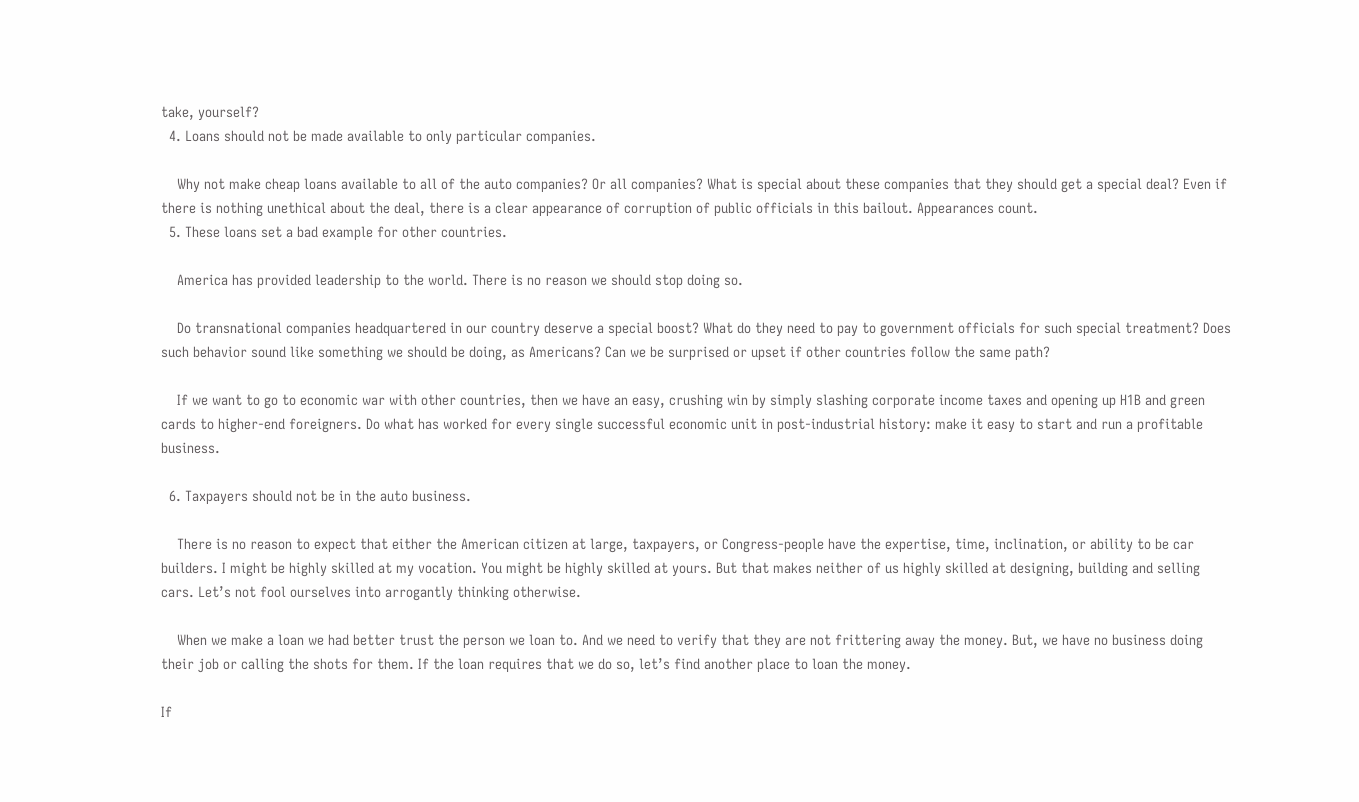take, yourself?
  4. Loans should not be made available to only particular companies.

    Why not make cheap loans available to all of the auto companies? Or all companies? What is special about these companies that they should get a special deal? Even if there is nothing unethical about the deal, there is a clear appearance of corruption of public officials in this bailout. Appearances count.
  5. These loans set a bad example for other countries.

    America has provided leadership to the world. There is no reason we should stop doing so.

    Do transnational companies headquartered in our country deserve a special boost? What do they need to pay to government officials for such special treatment? Does such behavior sound like something we should be doing, as Americans? Can we be surprised or upset if other countries follow the same path?

    If we want to go to economic war with other countries, then we have an easy, crushing win by simply slashing corporate income taxes and opening up H1B and green cards to higher-end foreigners. Do what has worked for every single successful economic unit in post-industrial history: make it easy to start and run a profitable business.

  6. Taxpayers should not be in the auto business.

    There is no reason to expect that either the American citizen at large, taxpayers, or Congress-people have the expertise, time, inclination, or ability to be car builders. I might be highly skilled at my vocation. You might be highly skilled at yours. But that makes neither of us highly skilled at designing, building and selling cars. Let’s not fool ourselves into arrogantly thinking otherwise.

    When we make a loan we had better trust the person we loan to. And we need to verify that they are not frittering away the money. But, we have no business doing their job or calling the shots for them. If the loan requires that we do so, let’s find another place to loan the money.

If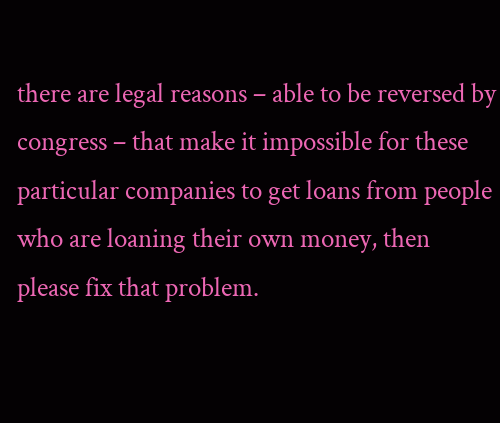there are legal reasons – able to be reversed by congress – that make it impossible for these particular companies to get loans from people who are loaning their own money, then please fix that problem.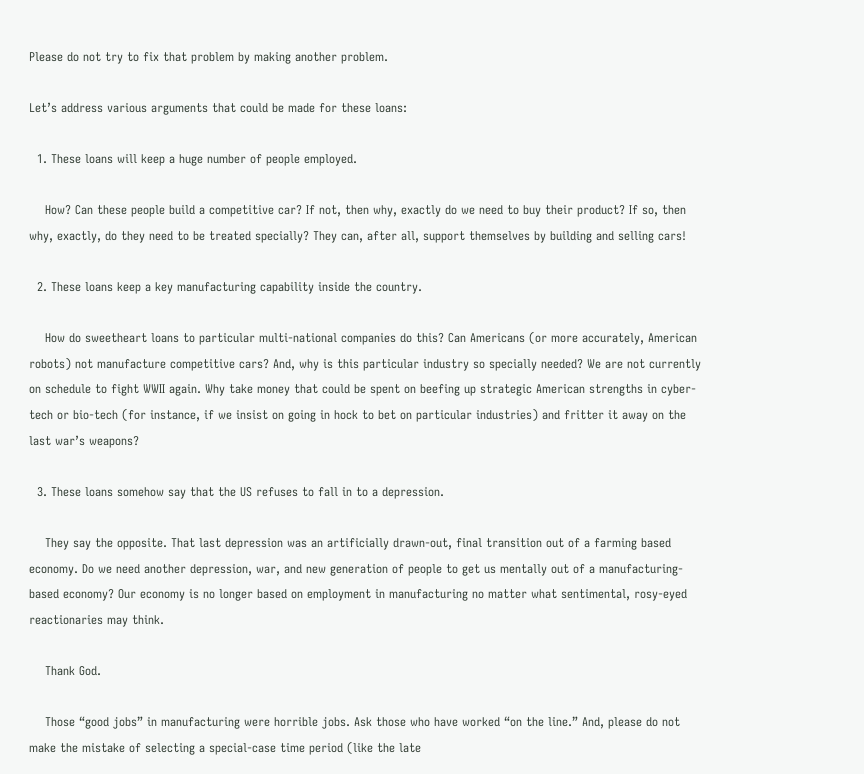Please do not try to fix that problem by making another problem.

Let’s address various arguments that could be made for these loans:

  1. These loans will keep a huge number of people employed.

    How? Can these people build a competitive car? If not, then why, exactly do we need to buy their product? If so, then why, exactly, do they need to be treated specially? They can, after all, support themselves by building and selling cars!

  2. These loans keep a key manufacturing capability inside the country.

    How do sweetheart loans to particular multi-national companies do this? Can Americans (or more accurately, American robots) not manufacture competitive cars? And, why is this particular industry so specially needed? We are not currently on schedule to fight WWII again. Why take money that could be spent on beefing up strategic American strengths in cyber-tech or bio-tech (for instance, if we insist on going in hock to bet on particular industries) and fritter it away on the last war’s weapons?

  3. These loans somehow say that the US refuses to fall in to a depression.

    They say the opposite. That last depression was an artificially drawn-out, final transition out of a farming based economy. Do we need another depression, war, and new generation of people to get us mentally out of a manufacturing-based economy? Our economy is no longer based on employment in manufacturing no matter what sentimental, rosy-eyed reactionaries may think.

    Thank God.

    Those “good jobs” in manufacturing were horrible jobs. Ask those who have worked “on the line.” And, please do not make the mistake of selecting a special-case time period (like the late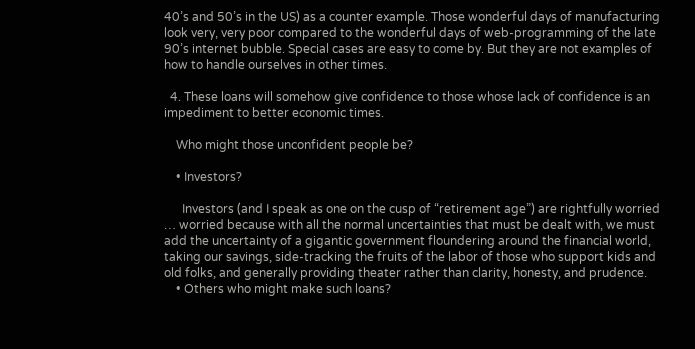40’s and 50’s in the US) as a counter example. Those wonderful days of manufacturing look very, very poor compared to the wonderful days of web-programming of the late 90’s internet bubble. Special cases are easy to come by. But they are not examples of how to handle ourselves in other times.

  4. These loans will somehow give confidence to those whose lack of confidence is an impediment to better economic times.

    Who might those unconfident people be?

    • Investors?

      Investors (and I speak as one on the cusp of “retirement age”) are rightfully worried … worried because with all the normal uncertainties that must be dealt with, we must add the uncertainty of a gigantic government floundering around the financial world, taking our savings, side-tracking the fruits of the labor of those who support kids and old folks, and generally providing theater rather than clarity, honesty, and prudence.
    • Others who might make such loans?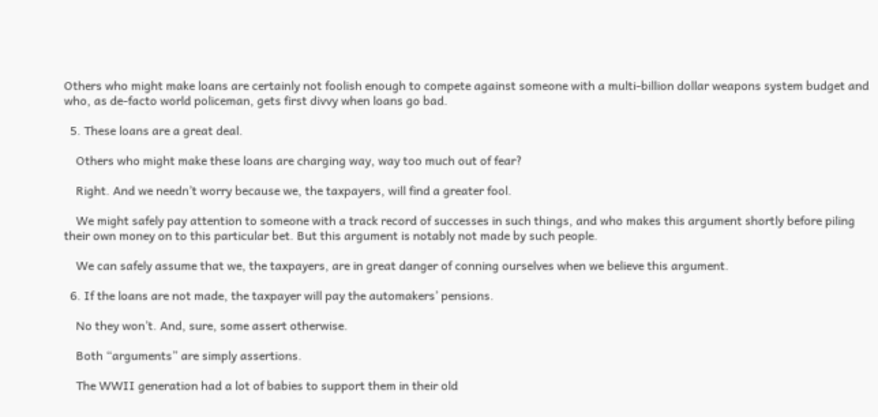Others who might make loans are certainly not foolish enough to compete against someone with a multi-billion dollar weapons system budget and who, as de-facto world policeman, gets first divvy when loans go bad.

  5. These loans are a great deal.

    Others who might make these loans are charging way, way too much out of fear?

    Right. And we needn’t worry because we, the taxpayers, will find a greater fool.

    We might safely pay attention to someone with a track record of successes in such things, and who makes this argument shortly before piling their own money on to this particular bet. But this argument is notably not made by such people.

    We can safely assume that we, the taxpayers, are in great danger of conning ourselves when we believe this argument.

  6. If the loans are not made, the taxpayer will pay the automakers’ pensions.

    No they won’t. And, sure, some assert otherwise.

    Both “arguments” are simply assertions.

    The WWII generation had a lot of babies to support them in their old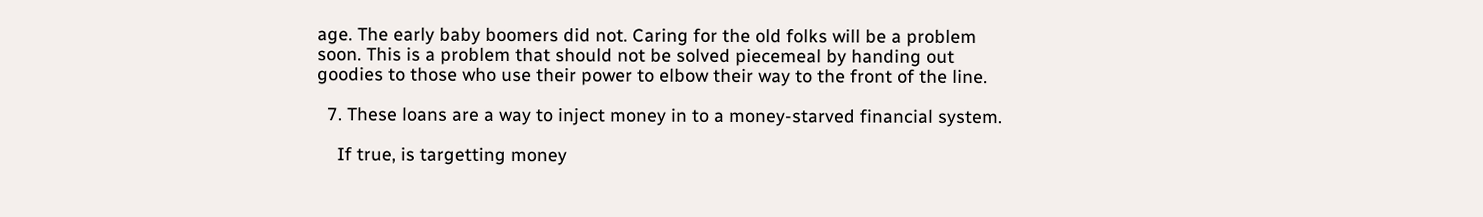age. The early baby boomers did not. Caring for the old folks will be a problem soon. This is a problem that should not be solved piecemeal by handing out goodies to those who use their power to elbow their way to the front of the line.

  7. These loans are a way to inject money in to a money-starved financial system.

    If true, is targetting money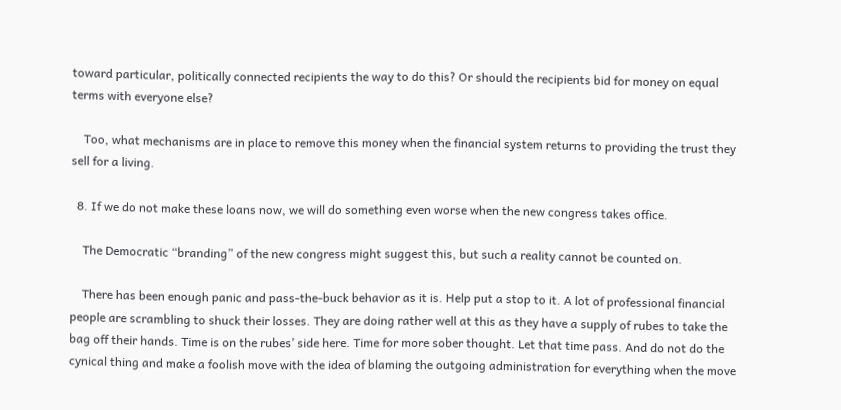toward particular, politically connected recipients the way to do this? Or should the recipients bid for money on equal terms with everyone else?

    Too, what mechanisms are in place to remove this money when the financial system returns to providing the trust they sell for a living.

  8. If we do not make these loans now, we will do something even worse when the new congress takes office.

    The Democratic “branding” of the new congress might suggest this, but such a reality cannot be counted on.

    There has been enough panic and pass-the-buck behavior as it is. Help put a stop to it. A lot of professional financial people are scrambling to shuck their losses. They are doing rather well at this as they have a supply of rubes to take the bag off their hands. Time is on the rubes’ side here. Time for more sober thought. Let that time pass. And do not do the cynical thing and make a foolish move with the idea of blaming the outgoing administration for everything when the move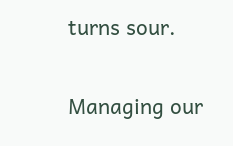turns sour.

Managing our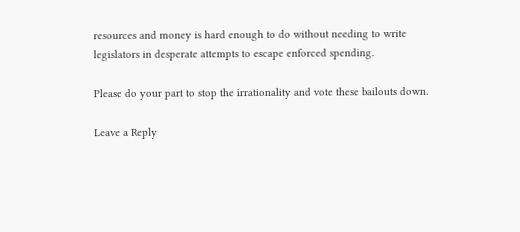resources and money is hard enough to do without needing to write legislators in desperate attempts to escape enforced spending.

Please do your part to stop the irrationality and vote these bailouts down.

Leave a Reply